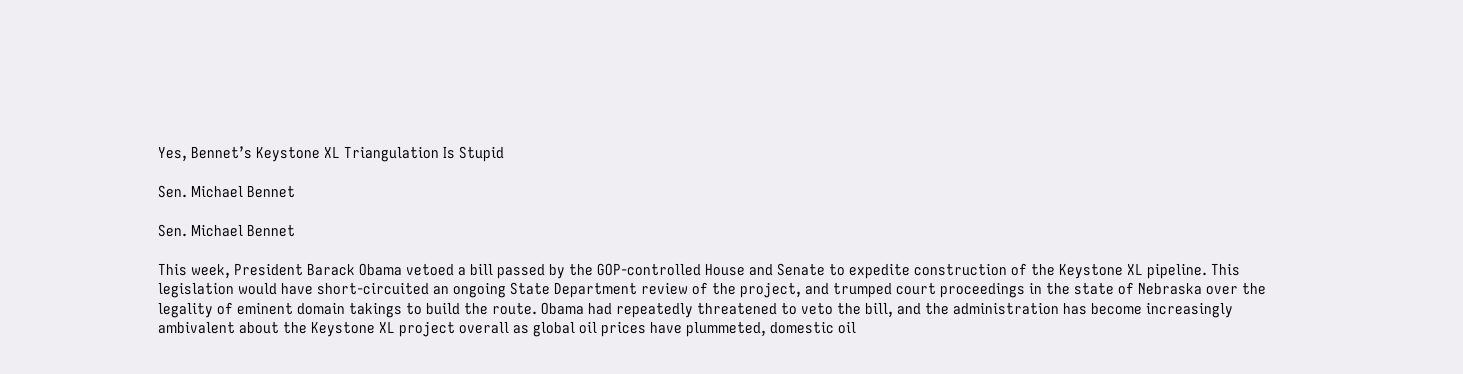Yes, Bennet’s Keystone XL Triangulation Is Stupid

Sen. Michael Bennet

Sen. Michael Bennet

This week, President Barack Obama vetoed a bill passed by the GOP-controlled House and Senate to expedite construction of the Keystone XL pipeline. This legislation would have short-circuited an ongoing State Department review of the project, and trumped court proceedings in the state of Nebraska over the legality of eminent domain takings to build the route. Obama had repeatedly threatened to veto the bill, and the administration has become increasingly ambivalent about the Keystone XL project overall as global oil prices have plummeted, domestic oil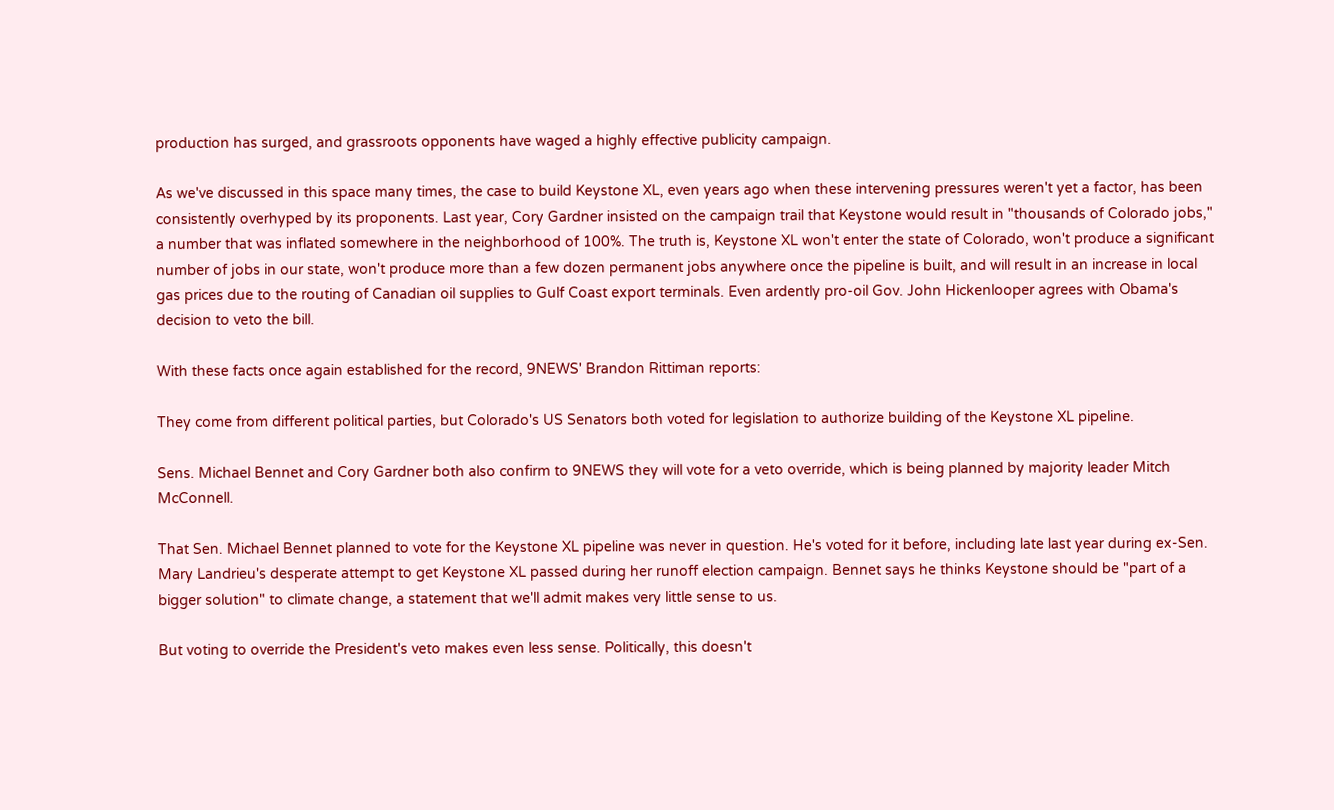production has surged, and grassroots opponents have waged a highly effective publicity campaign.

As we've discussed in this space many times, the case to build Keystone XL, even years ago when these intervening pressures weren't yet a factor, has been consistently overhyped by its proponents. Last year, Cory Gardner insisted on the campaign trail that Keystone would result in "thousands of Colorado jobs," a number that was inflated somewhere in the neighborhood of 100%. The truth is, Keystone XL won't enter the state of Colorado, won't produce a significant number of jobs in our state, won't produce more than a few dozen permanent jobs anywhere once the pipeline is built, and will result in an increase in local gas prices due to the routing of Canadian oil supplies to Gulf Coast export terminals. Even ardently pro-oil Gov. John Hickenlooper agrees with Obama's decision to veto the bill.

With these facts once again established for the record, 9NEWS' Brandon Rittiman reports:

They come from different political parties, but Colorado's US Senators both voted for legislation to authorize building of the Keystone XL pipeline.

Sens. Michael Bennet and Cory Gardner both also confirm to 9NEWS they will vote for a veto override, which is being planned by majority leader Mitch McConnell.

That Sen. Michael Bennet planned to vote for the Keystone XL pipeline was never in question. He's voted for it before, including late last year during ex-Sen. Mary Landrieu's desperate attempt to get Keystone XL passed during her runoff election campaign. Bennet says he thinks Keystone should be "part of a bigger solution" to climate change, a statement that we'll admit makes very little sense to us.

But voting to override the President's veto makes even less sense. Politically, this doesn't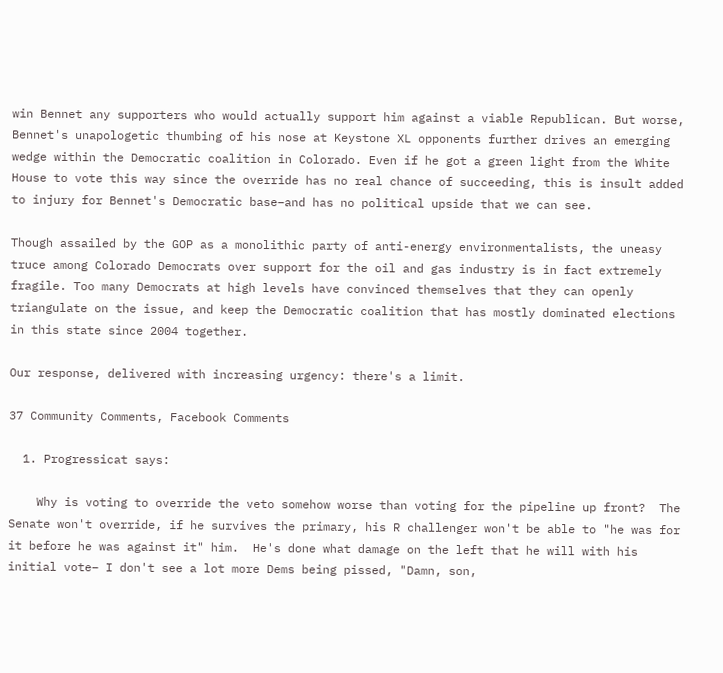win Bennet any supporters who would actually support him against a viable Republican. But worse, Bennet's unapologetic thumbing of his nose at Keystone XL opponents further drives an emerging wedge within the Democratic coalition in Colorado. Even if he got a green light from the White House to vote this way since the override has no real chance of succeeding, this is insult added to injury for Bennet's Democratic base–and has no political upside that we can see.

Though assailed by the GOP as a monolithic party of anti-energy environmentalists, the uneasy truce among Colorado Democrats over support for the oil and gas industry is in fact extremely fragile. Too many Democrats at high levels have convinced themselves that they can openly triangulate on the issue, and keep the Democratic coalition that has mostly dominated elections in this state since 2004 together.

Our response, delivered with increasing urgency: there's a limit.

37 Community Comments, Facebook Comments

  1. Progressicat says:

    Why is voting to override the veto somehow worse than voting for the pipeline up front?  The Senate won't override, if he survives the primary, his R challenger won't be able to "he was for it before he was against it" him.  He's done what damage on the left that he will with his initial vote– I don't see a lot more Dems being pissed, "Damn, son,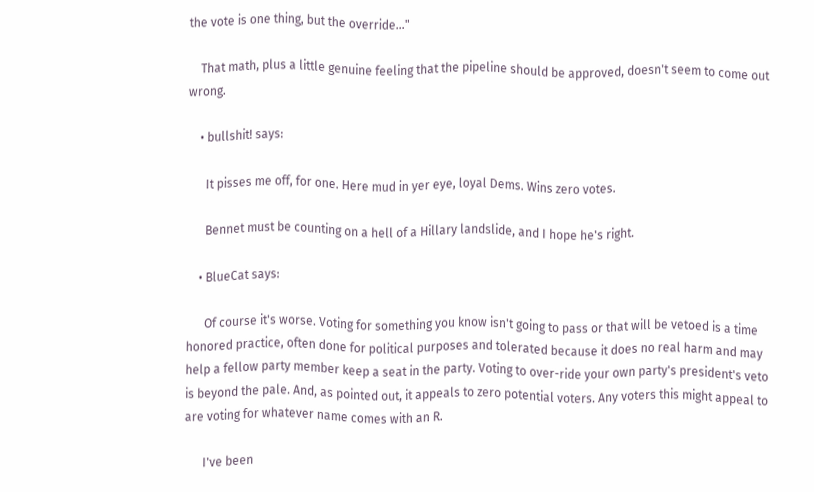the vote is one thing, but the override…"

    That math, plus a little genuine feeling that the pipeline should be approved, doesn't seem to come out wrong.

    • bullshit! says:

      It pisses me off, for one. Here mud in yer eye, loyal Dems. Wins zero votes.

      Bennet must be counting on a hell of a Hillary landslide, and I hope he's right.

    • BlueCat says:

      Of course it's worse. Voting for something you know isn't going to pass or that will be vetoed is a time honored practice, often done for political purposes and tolerated because it does no real harm and may help a fellow party member keep a seat in the party. Voting to over-ride your own party's president's veto is beyond the pale. And, as pointed out, it appeals to zero potential voters. Any voters this might appeal to are voting for whatever name comes with an R.

      I've been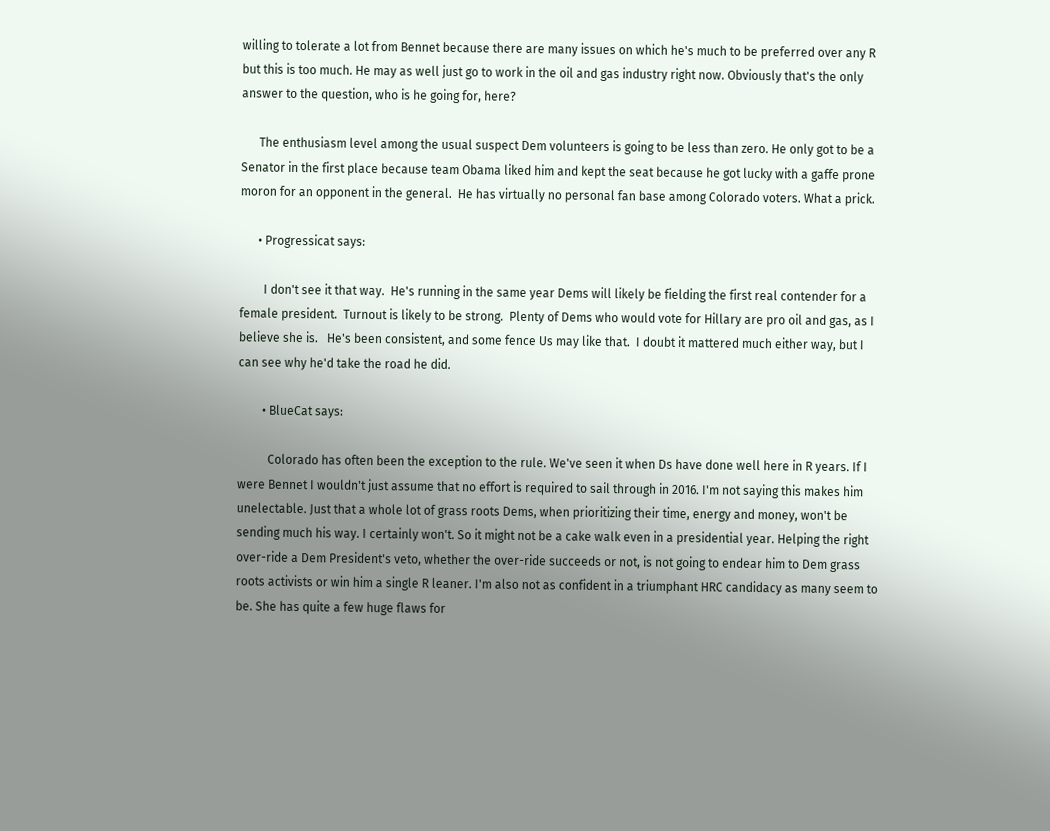willing to tolerate a lot from Bennet because there are many issues on which he's much to be preferred over any R but this is too much. He may as well just go to work in the oil and gas industry right now. Obviously that's the only answer to the question, who is he going for, here?

      The enthusiasm level among the usual suspect Dem volunteers is going to be less than zero. He only got to be a Senator in the first place because team Obama liked him and kept the seat because he got lucky with a gaffe prone moron for an opponent in the general.  He has virtually no personal fan base among Colorado voters. What a prick.

      • Progressicat says:

        I don't see it that way.  He's running in the same year Dems will likely be fielding the first real contender for a female president.  Turnout is likely to be strong.  Plenty of Dems who would vote for Hillary are pro oil and gas, as I believe she is.   He's been consistent, and some fence Us may like that.  I doubt it mattered much either way, but I can see why he'd take the road he did.

        • BlueCat says:

          Colorado has often been the exception to the rule. We've seen it when Ds have done well here in R years. If I were Bennet I wouldn't just assume that no effort is required to sail through in 2016. I'm not saying this makes him unelectable. Just that a whole lot of grass roots Dems, when prioritizing their time, energy and money, won't be sending much his way. I certainly won't. So it might not be a cake walk even in a presidential year. Helping the right over-ride a Dem President's veto, whether the over-ride succeeds or not, is not going to endear him to Dem grass roots activists or win him a single R leaner. I'm also not as confident in a triumphant HRC candidacy as many seem to be. She has quite a few huge flaws for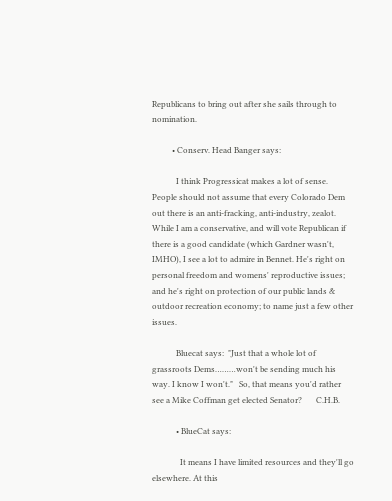Republicans to bring out after she sails through to nomination.

          • Conserv. Head Banger says:

            I think Progressicat makes a lot of sense. People should not assume that every Colorado Dem out there is an anti-fracking, anti-industry, zealot. While I am a conservative, and will vote Republican if there is a good candidate (which Gardner wasn't, IMHO), I see a lot to admire in Bennet. He's right on personal freedom and womens' reproductive issues; and he's right on protection of our public lands & outdoor recreation economy; to name just a few other issues.

            Bluecat says:  "Just that a whole lot of grassroots Dems………won't be sending much his way. I know I won't."   So, that means you'd rather see a Mike Coffman get elected Senator?       C.H.B.

            • BlueCat says:

              It means I have limited resources and they'll go elsewhere. At this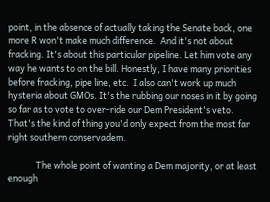point, in the absence of actually taking the Senate back, one more R won't make much difference.  And it's not about fracking. It's about this particular pipeline. Let him vote any way he wants to on the bill. Honestly, I have many priorities before fracking, pipe line, etc.  I also can't work up much hysteria about GMOs. It's the rubbing our noses in it by going so far as to vote to over-ride our Dem President's veto. That's the kind of thing you'd only expect from the most far right southern conservadem.

              The whole point of wanting a Dem majority, or at least enough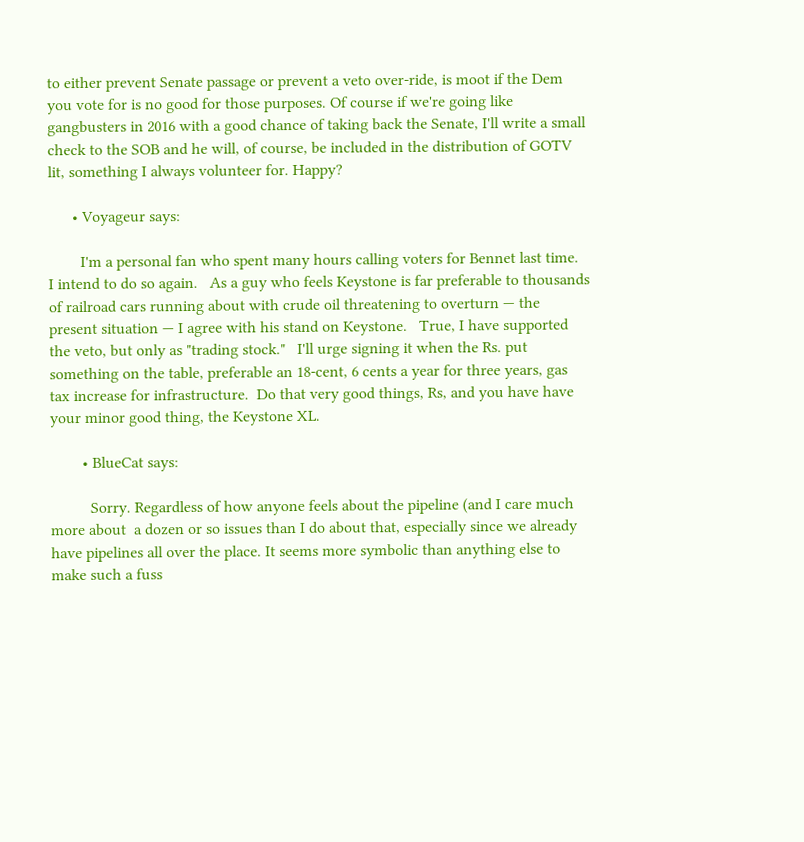to either prevent Senate passage or prevent a veto over-ride, is moot if the Dem you vote for is no good for those purposes. Of course if we're going like gangbusters in 2016 with a good chance of taking back the Senate, I'll write a small check to the SOB and he will, of course, be included in the distribution of GOTV lit, something I always volunteer for. Happy?

      • Voyageur says:

        I'm a personal fan who spent many hours calling voters for Bennet last time.  I intend to do so again.   As a guy who feels Keystone is far preferable to thousands of railroad cars running about with crude oil threatening to overturn — the present situation — I agree with his stand on Keystone.   True, I have supported the veto, but only as "trading stock."   I'll urge signing it when the Rs. put something on the table, preferable an 18-cent, 6 cents a year for three years, gas tax increase for infrastructure.  Do that very good things, Rs, and you have have your minor good thing, the Keystone XL.

        • BlueCat says:

          Sorry. Regardless of how anyone feels about the pipeline (and I care much more about  a dozen or so issues than I do about that, especially since we already have pipelines all over the place. It seems more symbolic than anything else to make such a fuss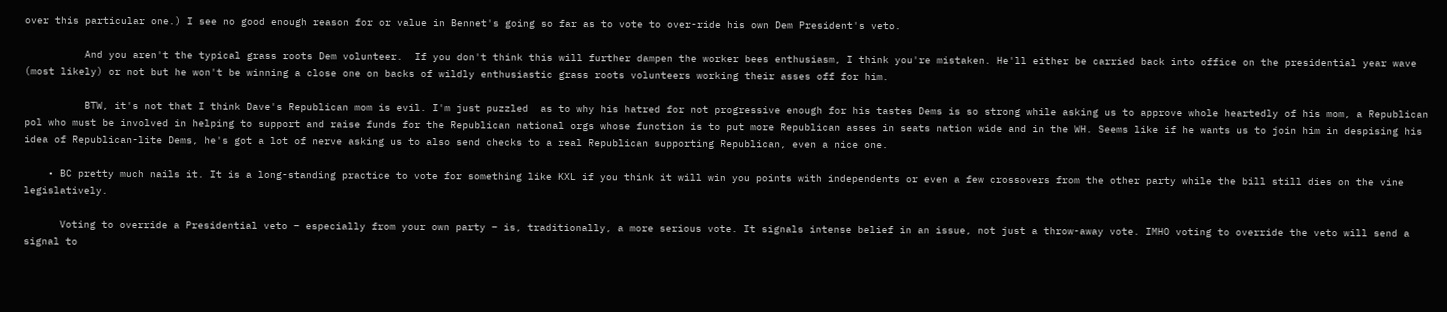over this particular one.) I see no good enough reason for or value in Bennet's going so far as to vote to over-ride his own Dem President's veto.

          And you aren't the typical grass roots Dem volunteer.  If you don't think this will further dampen the worker bees enthusiasm, I think you're mistaken. He'll either be carried back into office on the presidential year wave (most likely) or not but he won't be winning a close one on backs of wildly enthusiastic grass roots volunteers working their asses off for him.

          BTW, it's not that I think Dave's Republican mom is evil. I'm just puzzled  as to why his hatred for not progressive enough for his tastes Dems is so strong while asking us to approve whole heartedly of his mom, a Republican pol who must be involved in helping to support and raise funds for the Republican national orgs whose function is to put more Republican asses in seats nation wide and in the WH. Seems like if he wants us to join him in despising his idea of Republican-lite Dems, he's got a lot of nerve asking us to also send checks to a real Republican supporting Republican, even a nice one.

    • BC pretty much nails it. It is a long-standing practice to vote for something like KXL if you think it will win you points with independents or even a few crossovers from the other party while the bill still dies on the vine legislatively.

      Voting to override a Presidential veto – especially from your own party – is, traditionally, a more serious vote. It signals intense belief in an issue, not just a throw-away vote. IMHO voting to override the veto will send a signal to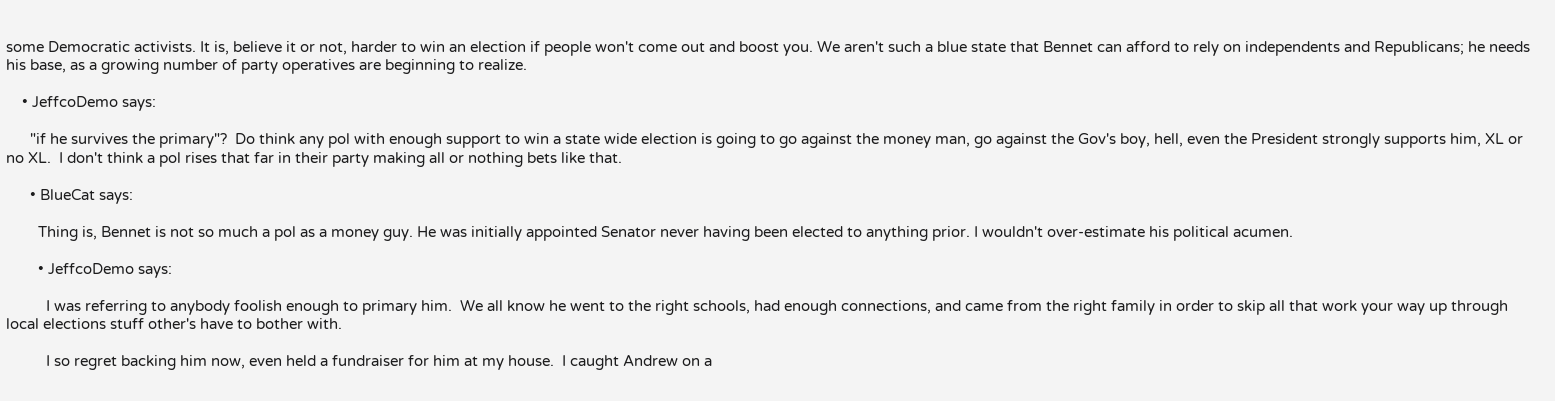some Democratic activists. It is, believe it or not, harder to win an election if people won't come out and boost you. We aren't such a blue state that Bennet can afford to rely on independents and Republicans; he needs his base, as a growing number of party operatives are beginning to realize.

    • JeffcoDemo says:

      "if he survives the primary"?  Do think any pol with enough support to win a state wide election is going to go against the money man, go against the Gov's boy, hell, even the President strongly supports him, XL or no XL.  I don't think a pol rises that far in their party making all or nothing bets like that.

      • BlueCat says:

        Thing is, Bennet is not so much a pol as a money guy. He was initially appointed Senator never having been elected to anything prior. I wouldn't over-estimate his political acumen.

        • JeffcoDemo says:

          I was referring to anybody foolish enough to primary him.  We all know he went to the right schools, had enough connections, and came from the right family in order to skip all that work your way up through local elections stuff other's have to bother with.

          I so regret backing him now, even held a fundraiser for him at my house.  I caught Andrew on a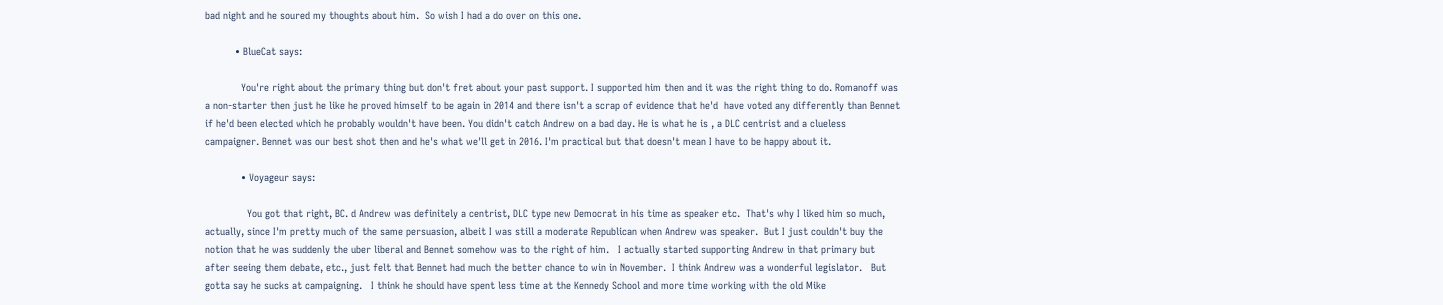bad night and he soured my thoughts about him.  So wish I had a do over on this one.

          • BlueCat says:

            You're right about the primary thing but don't fret about your past support. I supported him then and it was the right thing to do. Romanoff was a non-starter then just he like he proved himself to be again in 2014 and there isn't a scrap of evidence that he'd  have voted any differently than Bennet if he'd been elected which he probably wouldn't have been. You didn't catch Andrew on a bad day. He is what he is , a DLC centrist and a clueless campaigner. Bennet was our best shot then and he's what we'll get in 2016. I'm practical but that doesn't mean I have to be happy about it.

            • Voyageur says:

              You got that right, BC. d Andrew was definitely a centrist, DLC type new Democrat in his time as speaker etc.  That's why I liked him so much, actually, since I'm pretty much of the same persuasion, albeit I was still a moderate Republican when Andrew was speaker.  But I just couldn't buy the notion that he was suddenly the uber liberal and Bennet somehow was to the right of him.   I actually started supporting Andrew in that primary but after seeing them debate, etc., just felt that Bennet had much the better chance to win in November.  I think Andrew was a wonderful legislator.   But gotta say he sucks at campaigning.   I think he should have spent less time at the Kennedy School and more time working with the old Mike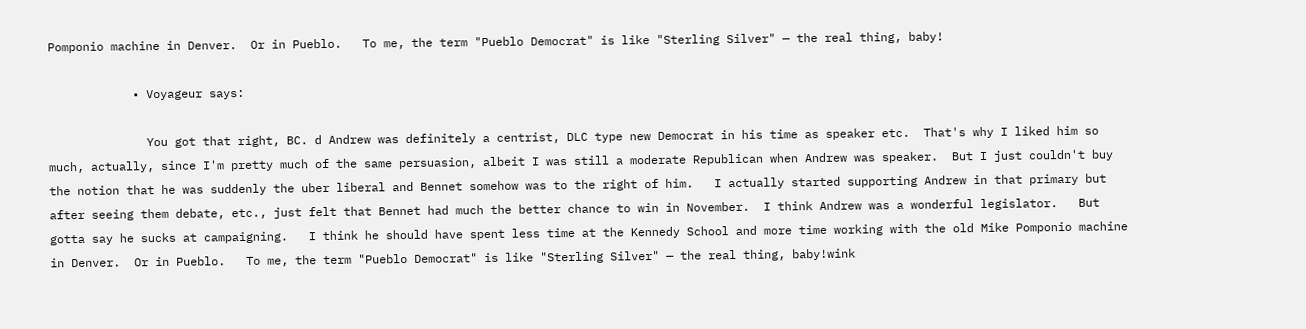Pomponio machine in Denver.  Or in Pueblo.   To me, the term "Pueblo Democrat" is like "Sterling Silver" — the real thing, baby!

            • Voyageur says:

              You got that right, BC. d Andrew was definitely a centrist, DLC type new Democrat in his time as speaker etc.  That's why I liked him so much, actually, since I'm pretty much of the same persuasion, albeit I was still a moderate Republican when Andrew was speaker.  But I just couldn't buy the notion that he was suddenly the uber liberal and Bennet somehow was to the right of him.   I actually started supporting Andrew in that primary but after seeing them debate, etc., just felt that Bennet had much the better chance to win in November.  I think Andrew was a wonderful legislator.   But gotta say he sucks at campaigning.   I think he should have spent less time at the Kennedy School and more time working with the old Mike Pomponio machine in Denver.  Or in Pueblo.   To me, the term "Pueblo Democrat" is like "Sterling Silver" — the real thing, baby!wink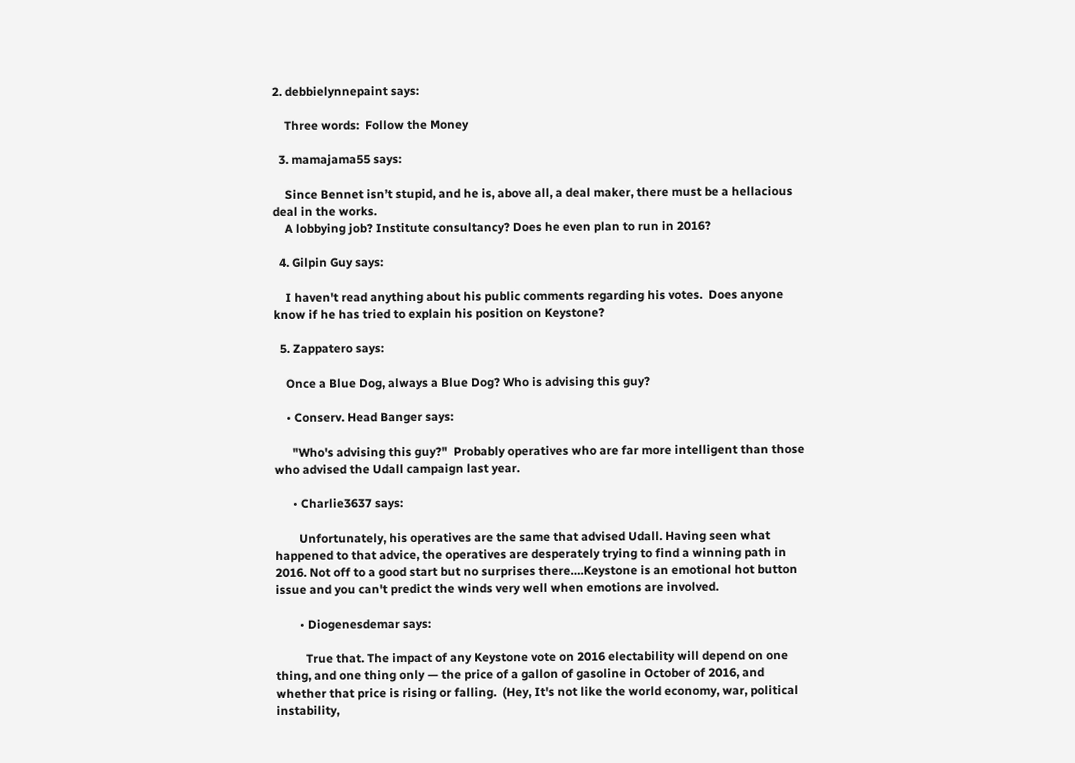2. debbielynnepaint says:

    Three words:  Follow the Money

  3. mamajama55 says:

    Since Bennet isn’t stupid, and he is, above all, a deal maker, there must be a hellacious deal in the works.
    A lobbying job? Institute consultancy? Does he even plan to run in 2016?

  4. Gilpin Guy says:

    I haven't read anything about his public comments regarding his votes.  Does anyone know if he has tried to explain his position on Keystone?

  5. Zappatero says:

    Once a Blue Dog, always a Blue Dog? Who is advising this guy?

    • Conserv. Head Banger says:

      "Who's advising this guy?"  Probably operatives who are far more intelligent than those who advised the Udall campaign last year.

      • Charlie3637 says:

        Unfortunately, his operatives are the same that advised Udall. Having seen what happened to that advice, the operatives are desperately trying to find a winning path in 2016. Not off to a good start but no surprises there….Keystone is an emotional hot button issue and you can't predict the winds very well when emotions are involved.

        • Diogenesdemar says:

          True that. The impact of any Keystone vote on 2016 electability will depend on one thing, and one thing only — the price of a gallon of gasoline in October of 2016, and whether that price is rising or falling.  (Hey, It's not like the world economy, war, political instability,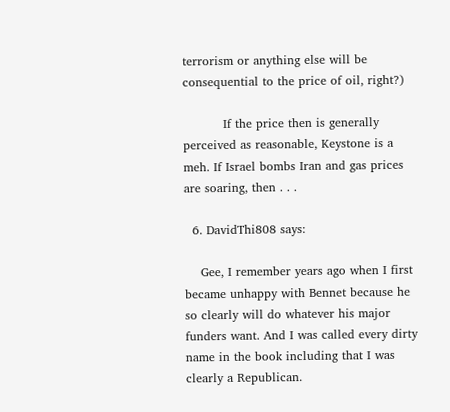terrorism or anything else will be consequential to the price of oil, right?)

          If the price then is generally perceived as reasonable, Keystone is a meh. If Israel bombs Iran and gas prices are soaring, then . . .

  6. DavidThi808 says:

    Gee, I remember years ago when I first became unhappy with Bennet because he so clearly will do whatever his major funders want. And I was called every dirty name in the book including that I was clearly a Republican.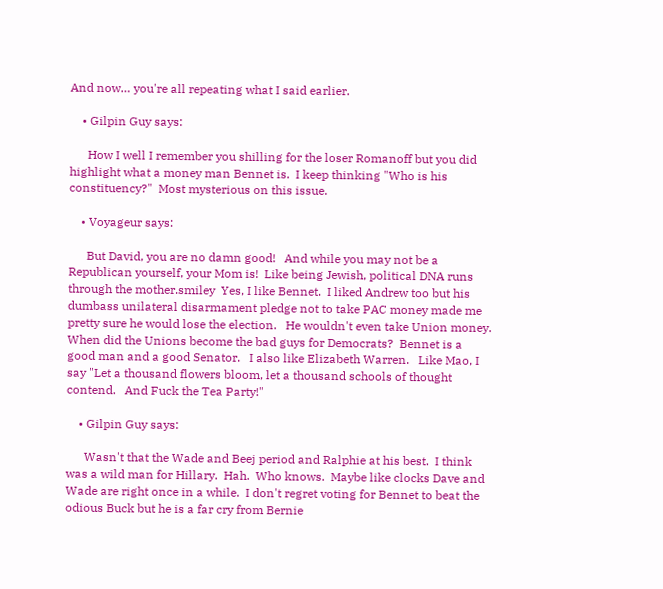And now… you're all repeating what I said earlier.

    • Gilpin Guy says:

      How I well I remember you shilling for the loser Romanoff but you did highlight what a money man Bennet is.  I keep thinking "Who is his constituency?"  Most mysterious on this issue.

    • Voyageur says:

      But David, you are no damn good!   And while you may not be a Republican yourself, your Mom is!  Like being Jewish, political DNA runs through the mother.smiley  Yes, I like Bennet.  I liked Andrew too but his dumbass unilateral disarmament pledge not to take PAC money made me pretty sure he would lose the election.   He wouldn't even take Union money.   When did the Unions become the bad guys for Democrats?  Bennet is a good man and a good Senator.   I also like Elizabeth Warren.   Like Mao, I say "Let a thousand flowers bloom, let a thousand schools of thought contend.   And Fuck the Tea Party!"

    • Gilpin Guy says:

      Wasn't that the Wade and Beej period and Ralphie at his best.  I think was a wild man for Hillary.  Hah.  Who knows.  Maybe like clocks Dave and Wade are right once in a while.  I don't regret voting for Bennet to beat the odious Buck but he is a far cry from Bernie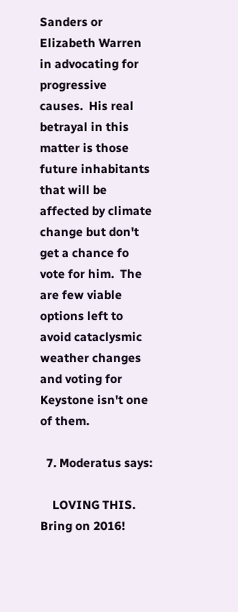Sanders or Elizabeth Warren in advocating for progressive causes.  His real betrayal in this matter is those future inhabitants that will be affected by climate change but don't get a chance fo vote for him.  The are few viable options left to avoid cataclysmic weather changes and voting for Keystone isn't one of them.

  7. Moderatus says:

    LOVING THIS. Bring on 2016!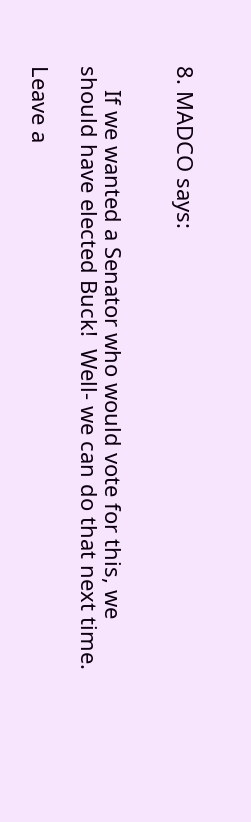8. MADCO says:


    If we wanted a Senator who would vote for this, we should have elected Buck!  Well- we can do that next time.

Leave a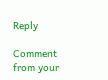Reply

Comment from your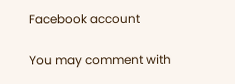Facebook account

You may comment with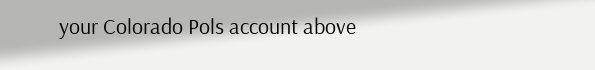your Colorado Pols account above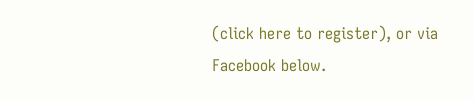(click here to register), or via Facebook below.